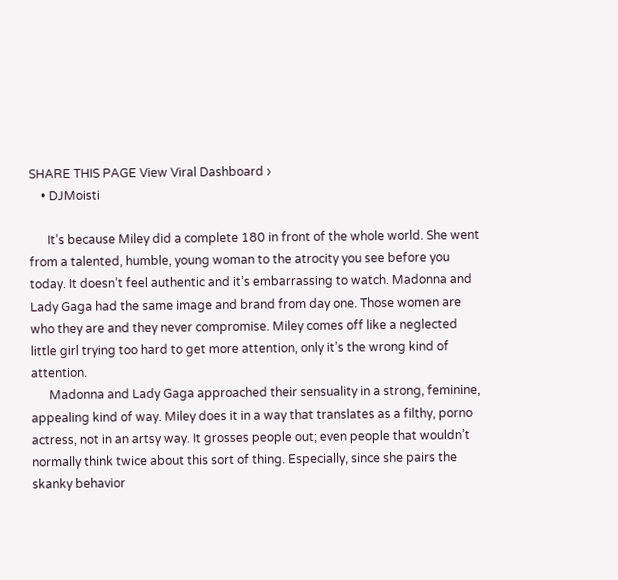SHARE THIS PAGE View Viral Dashboard ›
    • DJMoisti

      It’s because Miley did a complete 180 in front of the whole world. She went from a talented, humble, young woman to the atrocity you see before you today. It doesn’t feel authentic and it’s embarrassing to watch. Madonna and Lady Gaga had the same image and brand from day one. Those women are who they are and they never compromise. Miley comes off like a neglected little girl trying too hard to get more attention, only it’s the wrong kind of attention.
      Madonna and Lady Gaga approached their sensuality in a strong, feminine, appealing kind of way. Miley does it in a way that translates as a filthy, porno actress, not in an artsy way. It grosses people out; even people that wouldn’t normally think twice about this sort of thing. Especially, since she pairs the skanky behavior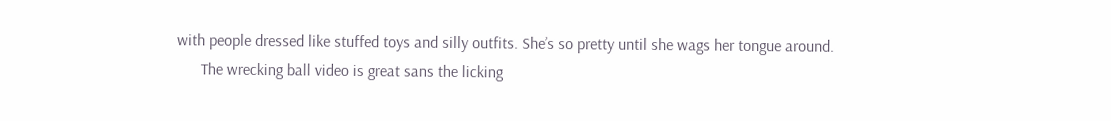with people dressed like stuffed toys and silly outfits. She’s so pretty until she wags her tongue around.
      The wrecking ball video is great sans the licking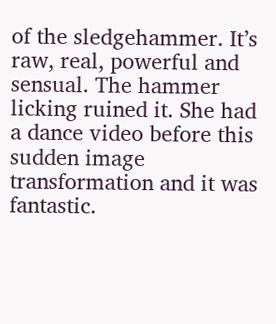of the sledgehammer. It’s raw, real, powerful and sensual. The hammer licking ruined it. She had a dance video before this sudden image transformation and it was fantastic.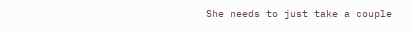She needs to just take a couple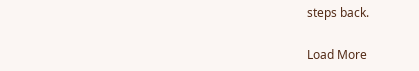steps back.

Load More